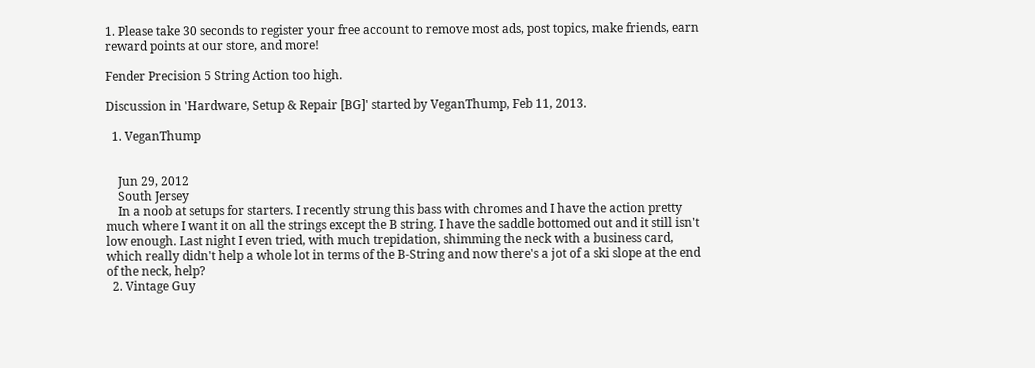1. Please take 30 seconds to register your free account to remove most ads, post topics, make friends, earn reward points at our store, and more!

Fender Precision 5 String Action too high.

Discussion in 'Hardware, Setup & Repair [BG]' started by VeganThump, Feb 11, 2013.

  1. VeganThump


    Jun 29, 2012
    South Jersey
    In a noob at setups for starters. I recently strung this bass with chromes and I have the action pretty much where I want it on all the strings except the B string. I have the saddle bottomed out and it still isn't low enough. Last night I even tried, with much trepidation, shimming the neck with a business card, which really didn't help a whole lot in terms of the B-String and now there's a jot of a ski slope at the end of the neck, help?
  2. Vintage Guy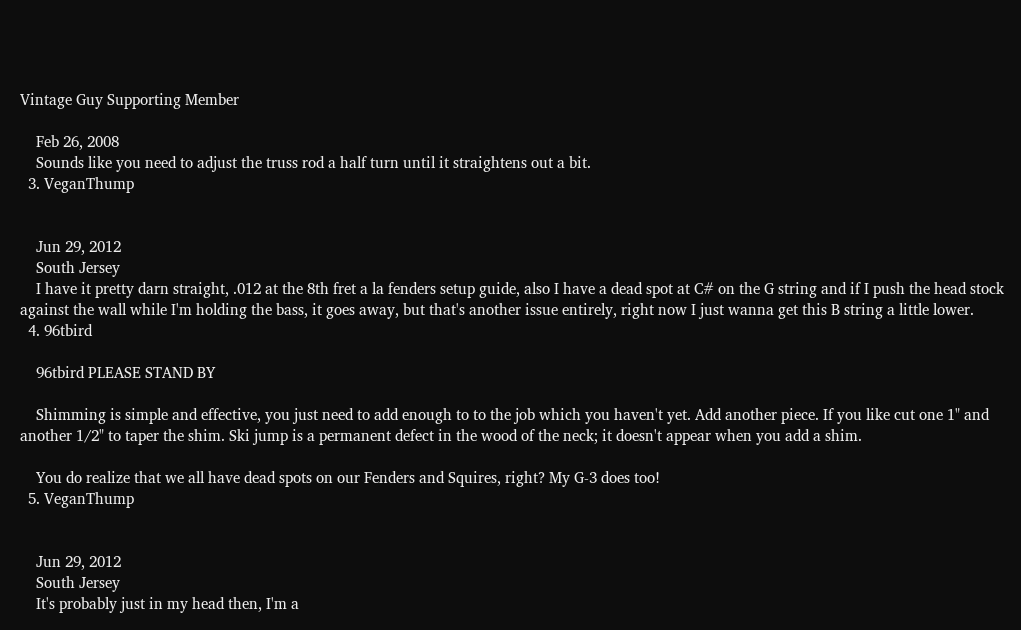Vintage Guy Supporting Member

    Feb 26, 2008
    Sounds like you need to adjust the truss rod a half turn until it straightens out a bit.
  3. VeganThump


    Jun 29, 2012
    South Jersey
    I have it pretty darn straight, .012 at the 8th fret a la fenders setup guide, also I have a dead spot at C# on the G string and if I push the head stock against the wall while I'm holding the bass, it goes away, but that's another issue entirely, right now I just wanna get this B string a little lower.
  4. 96tbird

    96tbird PLEASE STAND BY

    Shimming is simple and effective, you just need to add enough to to the job which you haven't yet. Add another piece. If you like cut one 1" and another 1/2" to taper the shim. Ski jump is a permanent defect in the wood of the neck; it doesn't appear when you add a shim.

    You do realize that we all have dead spots on our Fenders and Squires, right? My G-3 does too!
  5. VeganThump


    Jun 29, 2012
    South Jersey
    It's probably just in my head then, I'm a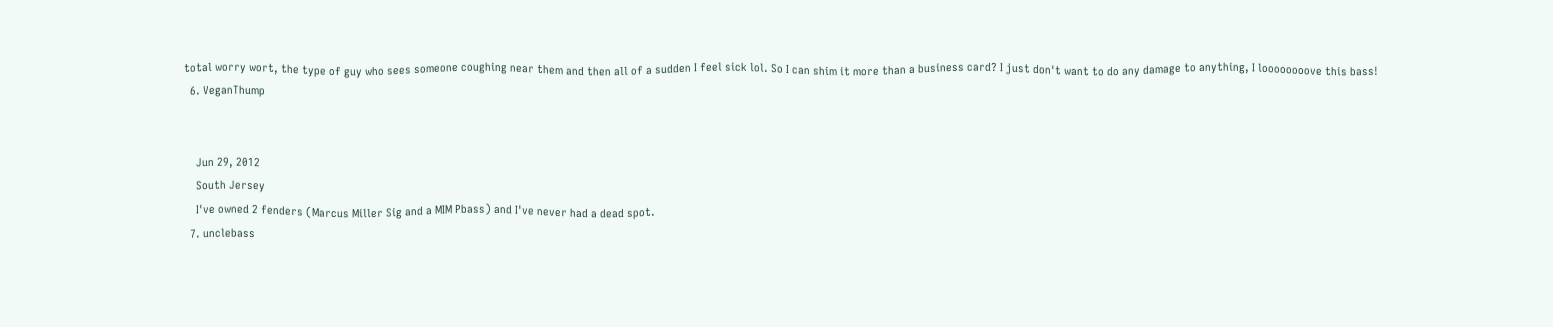total worry wort, the type of guy who sees someone coughing near them and then all of a sudden I feel sick lol. So I can shim it more than a business card? I just don't want to do any damage to anything, I loooooooove this bass!
  6. VeganThump


    Jun 29, 2012
    South Jersey
    I've owned 2 fenders (Marcus Miller Sig and a MIM Pbass) and I've never had a dead spot.
  7. unclebass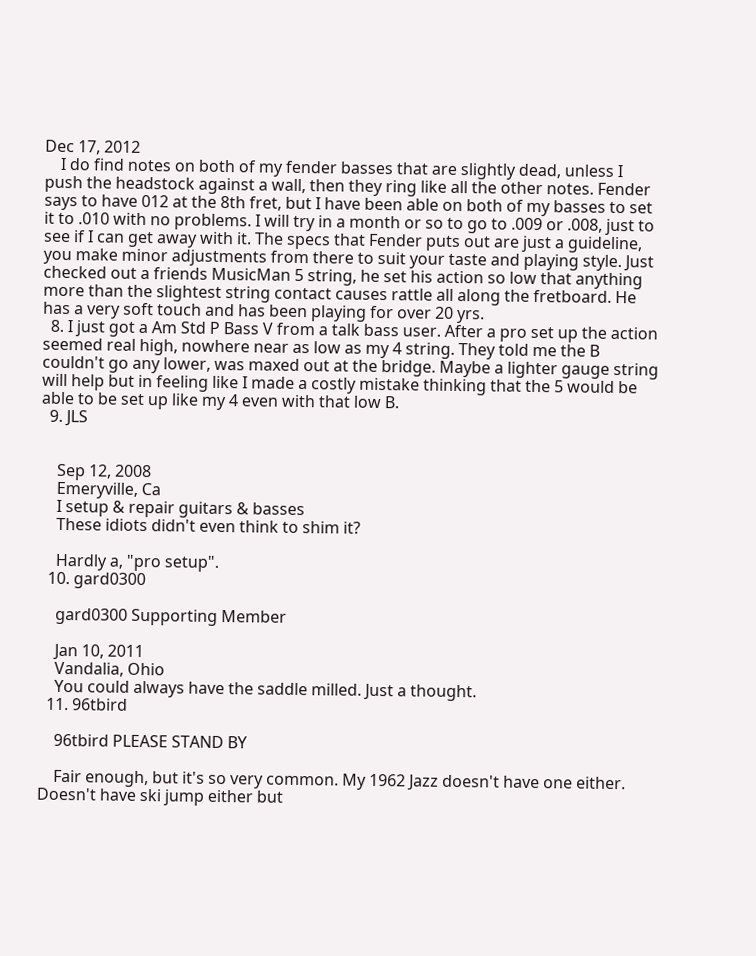Dec 17, 2012
    I do find notes on both of my fender basses that are slightly dead, unless I push the headstock against a wall, then they ring like all the other notes. Fender says to have 012 at the 8th fret, but I have been able on both of my basses to set it to .010 with no problems. I will try in a month or so to go to .009 or .008, just to see if I can get away with it. The specs that Fender puts out are just a guideline, you make minor adjustments from there to suit your taste and playing style. Just checked out a friends MusicMan 5 string, he set his action so low that anything more than the slightest string contact causes rattle all along the fretboard. He has a very soft touch and has been playing for over 20 yrs.
  8. I just got a Am Std P Bass V from a talk bass user. After a pro set up the action seemed real high, nowhere near as low as my 4 string. They told me the B couldn't go any lower, was maxed out at the bridge. Maybe a lighter gauge string will help but in feeling like I made a costly mistake thinking that the 5 would be able to be set up like my 4 even with that low B.
  9. JLS


    Sep 12, 2008
    Emeryville, Ca
    I setup & repair guitars & basses
    These idiots didn't even think to shim it?

    Hardly a, "pro setup".
  10. gard0300

    gard0300 Supporting Member

    Jan 10, 2011
    Vandalia, Ohio
    You could always have the saddle milled. Just a thought.
  11. 96tbird

    96tbird PLEASE STAND BY

    Fair enough, but it's so very common. My 1962 Jazz doesn't have one either. Doesn't have ski jump either but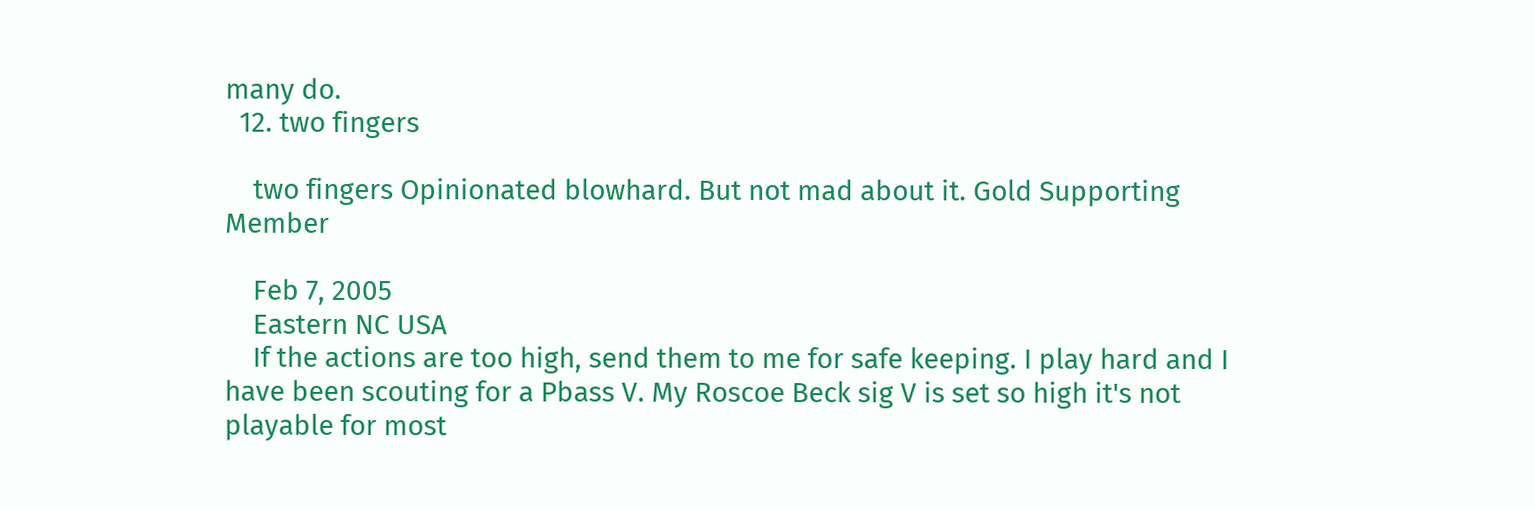many do.
  12. two fingers

    two fingers Opinionated blowhard. But not mad about it. Gold Supporting Member

    Feb 7, 2005
    Eastern NC USA
    If the actions are too high, send them to me for safe keeping. I play hard and I have been scouting for a Pbass V. My Roscoe Beck sig V is set so high it's not playable for most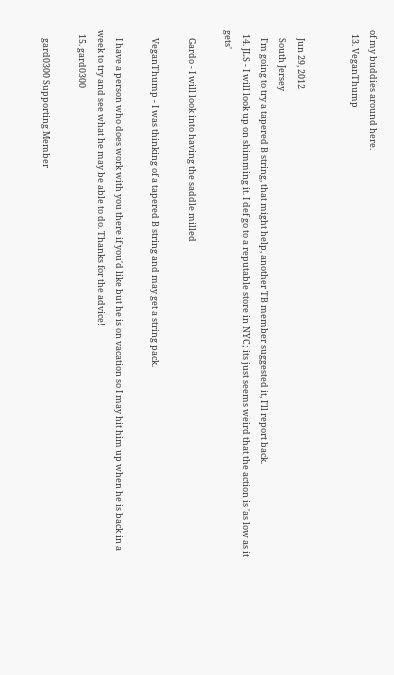of my buddies around here.
  13. VeganThump


    Jun 29, 2012
    South Jersey
    I'm going to try a tapered B string, that might help, another TB member suggested it, I'll report back.
  14. JLS - I will look up on shimming it. I def go to a reputable store in NYC; its just seems weird that the action is 'as low as it gets'

    Gardo - I will look into having the saddle milled

    VeganThump - I was thinking of a tapered B string and may get a string pack.

    I have a person who does work with you there if you'd like but he is on vacation so I may hit him up when he is back in a week to try and see what he may be able to do. Thanks for the advice!
  15. gard0300

    gard0300 Supporting Member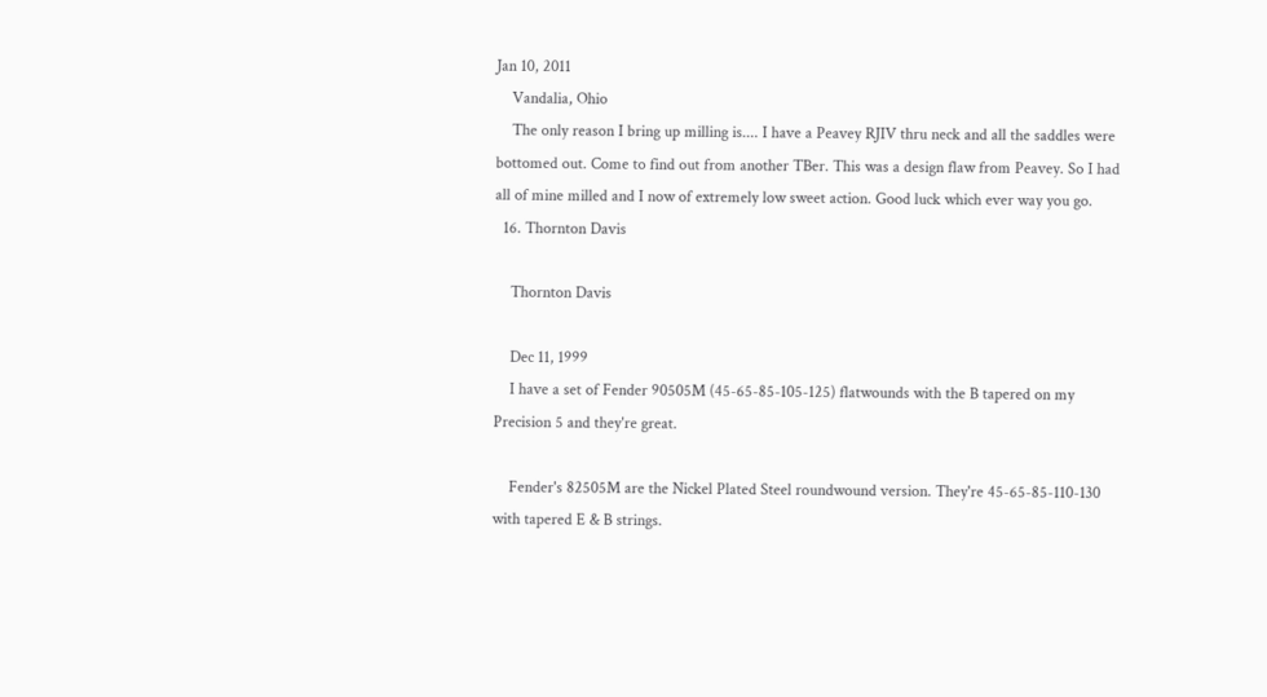Jan 10, 2011
    Vandalia, Ohio
    The only reason I bring up milling is.... I have a Peavey RJIV thru neck and all the saddles were bottomed out. Come to find out from another TBer. This was a design flaw from Peavey. So I had all of mine milled and I now of extremely low sweet action. Good luck which ever way you go.
  16. Thornton Davis

    Thornton Davis

    Dec 11, 1999
    I have a set of Fender 90505M (45-65-85-105-125) flatwounds with the B tapered on my Precision 5 and they're great.

    Fender's 82505M are the Nickel Plated Steel roundwound version. They're 45-65-85-110-130 with tapered E & B strings.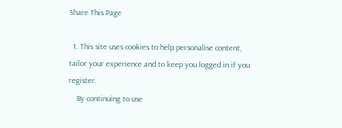Share This Page

  1. This site uses cookies to help personalise content, tailor your experience and to keep you logged in if you register.
    By continuing to use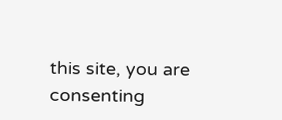this site, you are consenting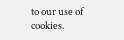to our use of cookies.